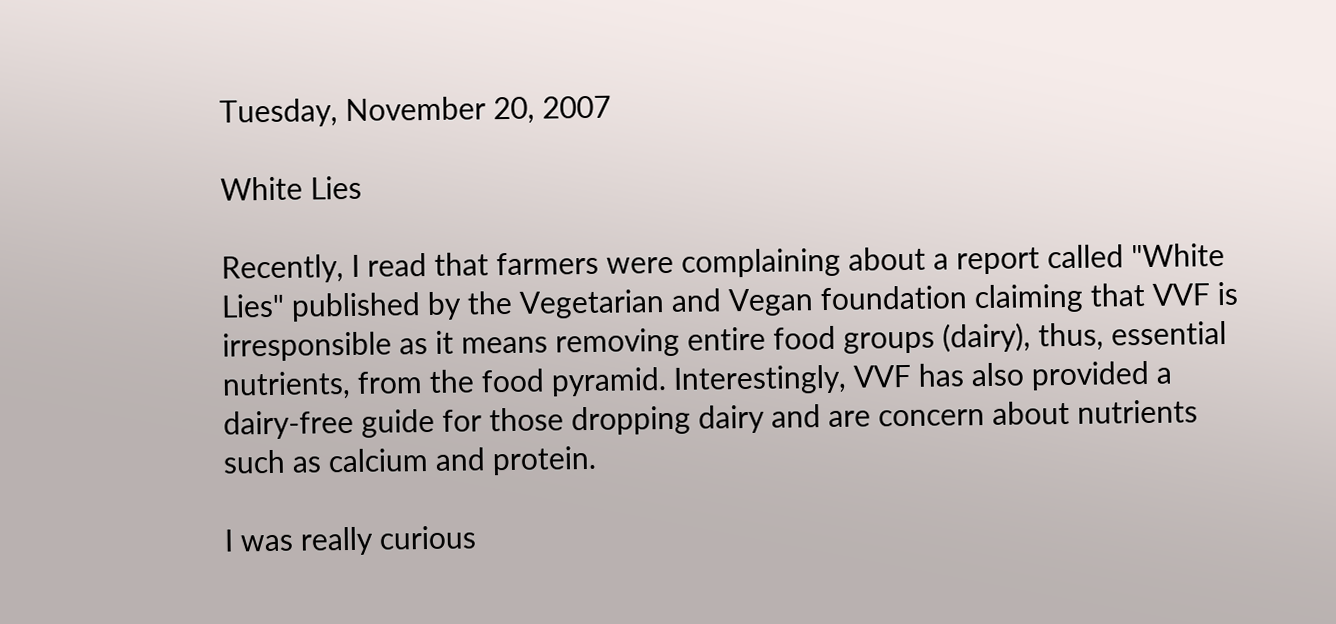Tuesday, November 20, 2007

White Lies

Recently, I read that farmers were complaining about a report called "White Lies" published by the Vegetarian and Vegan foundation claiming that VVF is irresponsible as it means removing entire food groups (dairy), thus, essential nutrients, from the food pyramid. Interestingly, VVF has also provided a dairy-free guide for those dropping dairy and are concern about nutrients such as calcium and protein.

I was really curious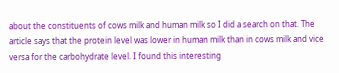about the constituents of cows milk and human milk so I did a search on that. The article says that the protein level was lower in human milk than in cows milk and vice versa for the carbohydrate level. I found this interesting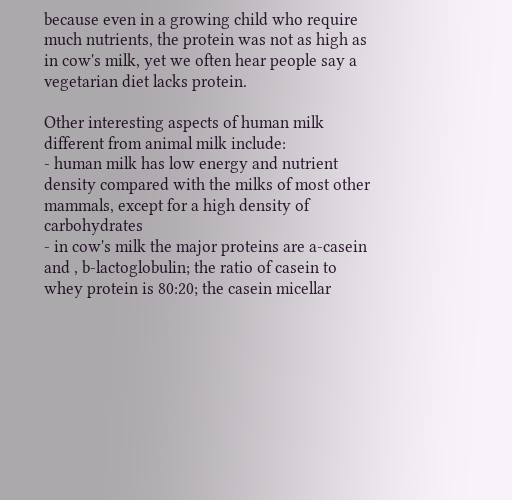because even in a growing child who require much nutrients, the protein was not as high as in cow's milk, yet we often hear people say a vegetarian diet lacks protein.

Other interesting aspects of human milk different from animal milk include:
- human milk has low energy and nutrient density compared with the milks of most other mammals, except for a high density of carbohydrates
- in cow's milk the major proteins are a-casein and , b-lactoglobulin; the ratio of casein to whey protein is 80:20; the casein micellar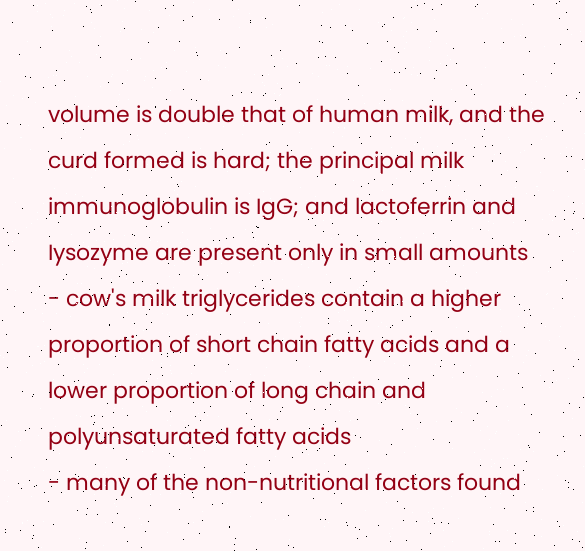volume is double that of human milk, and the curd formed is hard; the principal milk immunoglobulin is IgG; and lactoferrin and Iysozyme are present only in small amounts
- cow's milk triglycerides contain a higher proportion of short chain fatty acids and a lower proportion of long chain and polyunsaturated fatty acids
- many of the non-nutritional factors found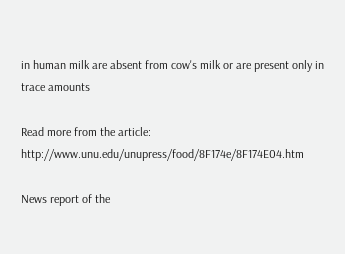in human milk are absent from cow's milk or are present only in trace amounts

Read more from the article: http://www.unu.edu/unupress/food/8F174e/8F174E04.htm

News report of the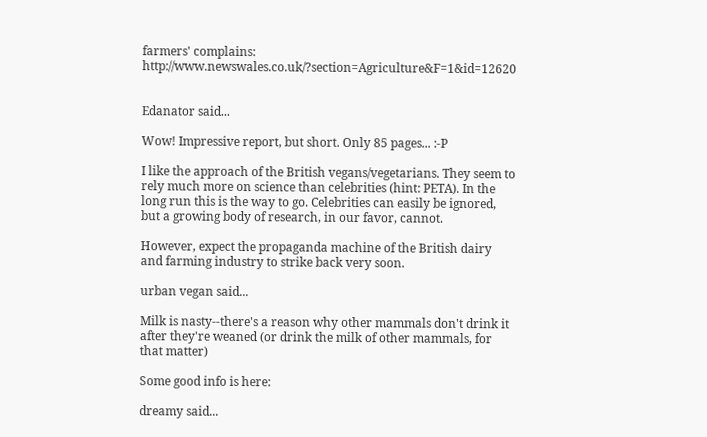farmers' complains: http://www.newswales.co.uk/?section=Agriculture&F=1&id=12620


Edanator said...

Wow! Impressive report, but short. Only 85 pages... :-P

I like the approach of the British vegans/vegetarians. They seem to rely much more on science than celebrities (hint: PETA). In the long run this is the way to go. Celebrities can easily be ignored, but a growing body of research, in our favor, cannot.

However, expect the propaganda machine of the British dairy and farming industry to strike back very soon.

urban vegan said...

Milk is nasty--there's a reason why other mammals don't drink it after they're weaned (or drink the milk of other mammals, for that matter)

Some good info is here:

dreamy said...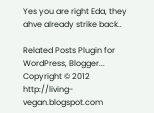Yes you are right Eda, they ahve already strike back..

Related Posts Plugin for WordPress, Blogger...
Copyright © 2012 http://living-vegan.blogspot.com